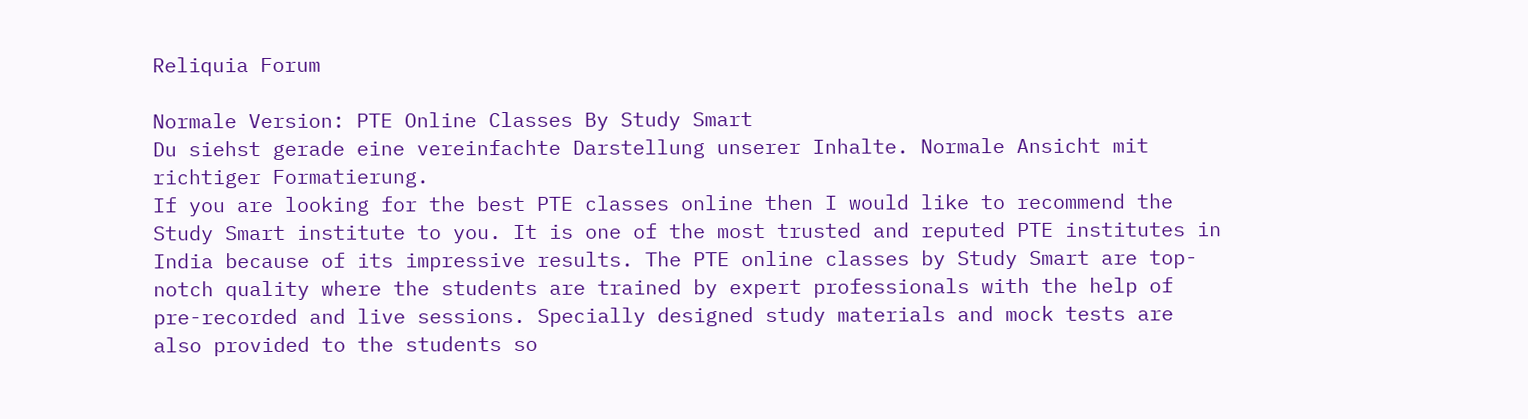Reliquia Forum

Normale Version: PTE Online Classes By Study Smart
Du siehst gerade eine vereinfachte Darstellung unserer Inhalte. Normale Ansicht mit richtiger Formatierung.
If you are looking for the best PTE classes online then I would like to recommend the Study Smart institute to you. It is one of the most trusted and reputed PTE institutes in India because of its impressive results. The PTE online classes by Study Smart are top-notch quality where the students are trained by expert professionals with the help of pre-recorded and live sessions. Specially designed study materials and mock tests are also provided to the students so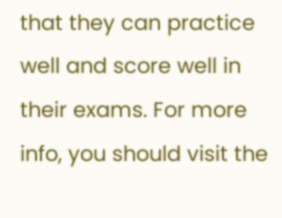that they can practice well and score well in their exams. For more info, you should visit the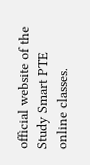official website of the Study Smart PTE online classes.